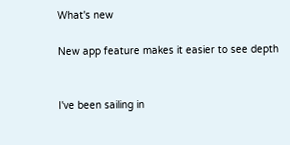What's new

New app feature makes it easier to see depth


I've been sailing in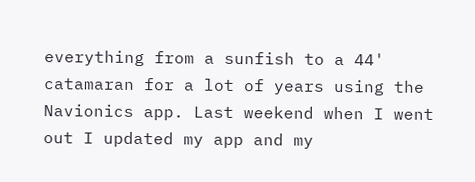everything from a sunfish to a 44' catamaran for a lot of years using the Navionics app. Last weekend when I went out I updated my app and my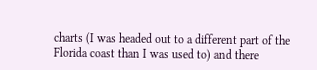charts (I was headed out to a different part of the Florida coast than I was used to) and there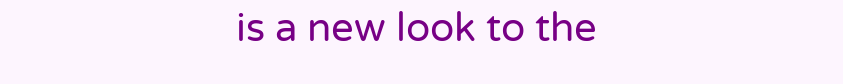is a new look to the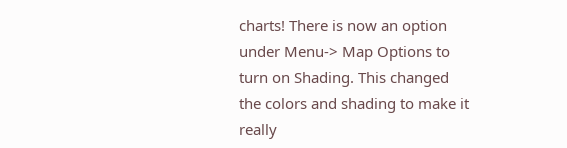charts! There is now an option under Menu-> Map Options to turn on Shading. This changed the colors and shading to make it really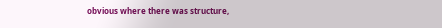obvious where there was structure,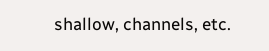shallow, channels, etc.